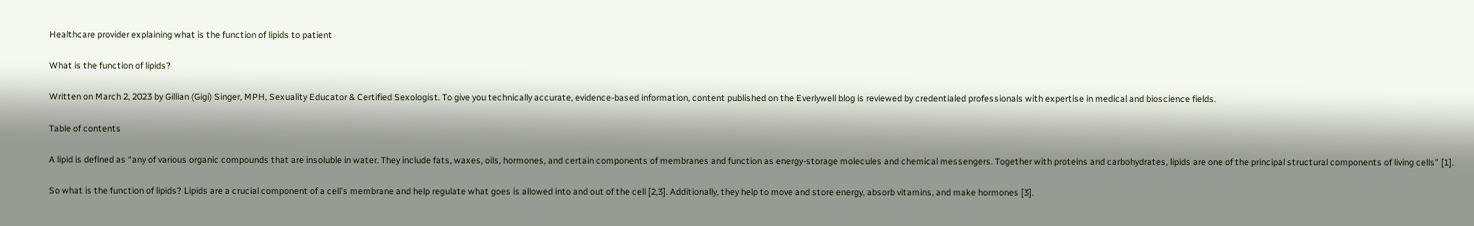Healthcare provider explaining what is the function of lipids to patient

What is the function of lipids?

Written on March 2, 2023 by Gillian (Gigi) Singer, MPH, Sexuality Educator & Certified Sexologist. To give you technically accurate, evidence-based information, content published on the Everlywell blog is reviewed by credentialed professionals with expertise in medical and bioscience fields.

Table of contents

A lipid is defined as “any of various organic compounds that are insoluble in water. They include fats, waxes, oils, hormones, and certain components of membranes and function as energy-storage molecules and chemical messengers. Together with proteins and carbohydrates, lipids are one of the principal structural components of living cells” [1].

So what is the function of lipids? Lipids are a crucial component of a cell’s membrane and help regulate what goes is allowed into and out of the cell [2,3]. Additionally, they help to move and store energy, absorb vitamins, and make hormones [3].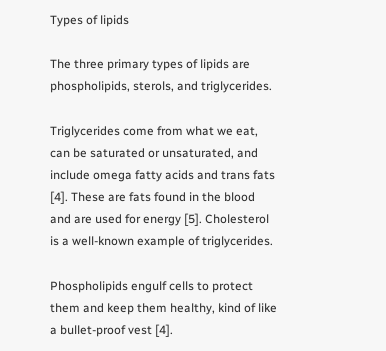Types of lipids

The three primary types of lipids are phospholipids, sterols, and triglycerides.

Triglycerides come from what we eat, can be saturated or unsaturated, and include omega fatty acids and trans fats [4]. These are fats found in the blood and are used for energy [5]. Cholesterol is a well-known example of triglycerides.

Phospholipids engulf cells to protect them and keep them healthy, kind of like a bullet-proof vest [4].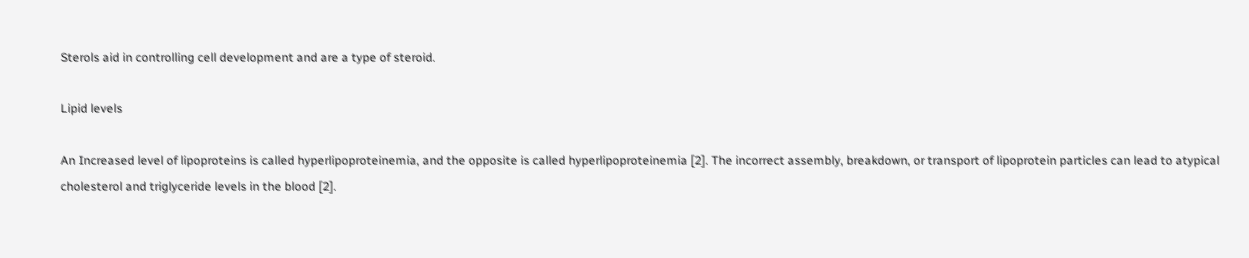Sterols aid in controlling cell development and are a type of steroid.

Lipid levels

An Increased level of lipoproteins is called hyperlipoproteinemia, and the opposite is called hyperlipoproteinemia [2]. The incorrect assembly, breakdown, or transport of lipoprotein particles can lead to atypical cholesterol and triglyceride levels in the blood [2].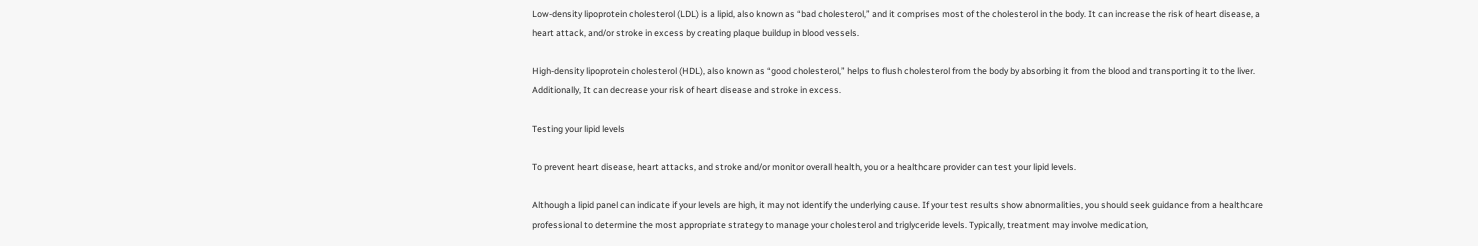Low-density lipoprotein cholesterol (LDL) is a lipid, also known as “bad cholesterol,” and it comprises most of the cholesterol in the body. It can increase the risk of heart disease, a heart attack, and/or stroke in excess by creating plaque buildup in blood vessels.

High-density lipoprotein cholesterol (HDL), also known as “good cholesterol,” helps to flush cholesterol from the body by absorbing it from the blood and transporting it to the liver. Additionally, It can decrease your risk of heart disease and stroke in excess.

Testing your lipid levels

To prevent heart disease, heart attacks, and stroke and/or monitor overall health, you or a healthcare provider can test your lipid levels.

Although a lipid panel can indicate if your levels are high, it may not identify the underlying cause. If your test results show abnormalities, you should seek guidance from a healthcare professional to determine the most appropriate strategy to manage your cholesterol and triglyceride levels. Typically, treatment may involve medication,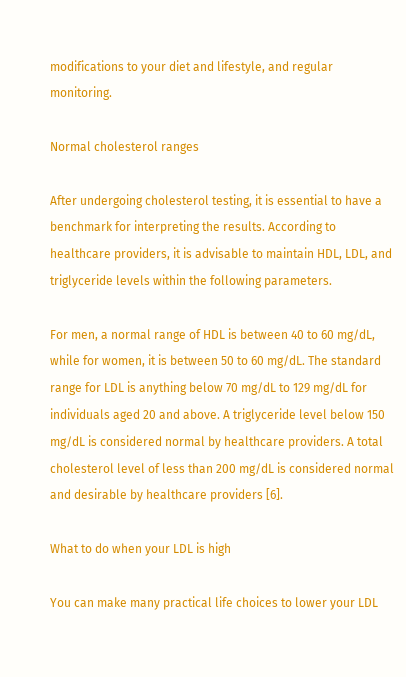modifications to your diet and lifestyle, and regular monitoring.

Normal cholesterol ranges

After undergoing cholesterol testing, it is essential to have a benchmark for interpreting the results. According to healthcare providers, it is advisable to maintain HDL, LDL, and triglyceride levels within the following parameters.

For men, a normal range of HDL is between 40 to 60 mg/dL, while for women, it is between 50 to 60 mg/dL. The standard range for LDL is anything below 70 mg/dL to 129 mg/dL for individuals aged 20 and above. A triglyceride level below 150 mg/dL is considered normal by healthcare providers. A total cholesterol level of less than 200 mg/dL is considered normal and desirable by healthcare providers [6].

What to do when your LDL is high

You can make many practical life choices to lower your LDL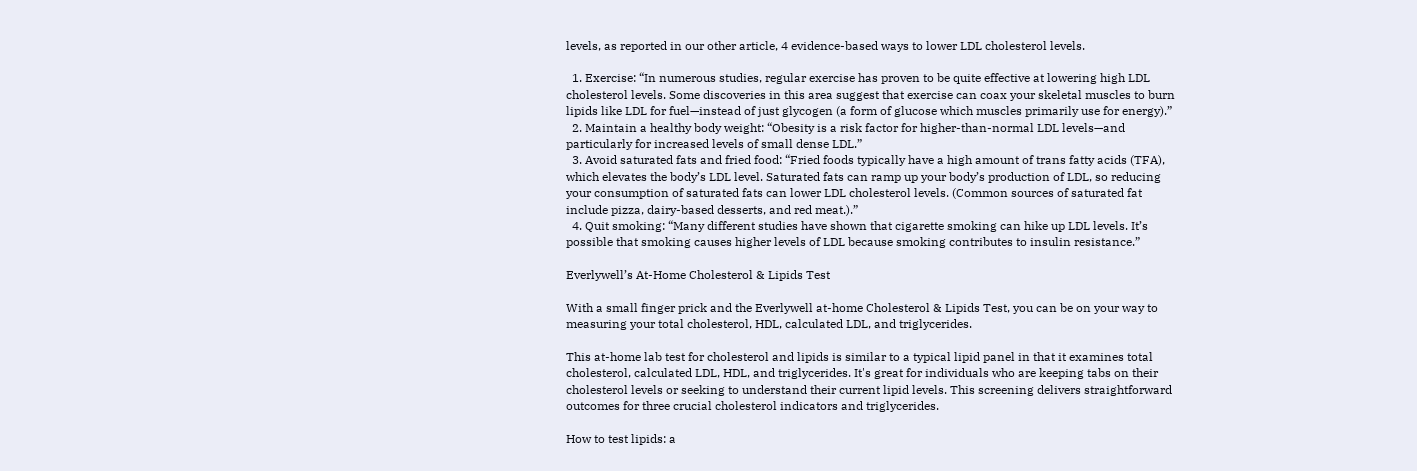levels, as reported in our other article, 4 evidence-based ways to lower LDL cholesterol levels.

  1. Exercise: “In numerous studies, regular exercise has proven to be quite effective at lowering high LDL cholesterol levels. Some discoveries in this area suggest that exercise can coax your skeletal muscles to burn lipids like LDL for fuel—instead of just glycogen (a form of glucose which muscles primarily use for energy).”
  2. Maintain a healthy body weight: “Obesity is a risk factor for higher-than-normal LDL levels—and particularly for increased levels of small dense LDL.”
  3. Avoid saturated fats and fried food: “Fried foods typically have a high amount of trans fatty acids (TFA), which elevates the body’s LDL level. Saturated fats can ramp up your body’s production of LDL, so reducing your consumption of saturated fats can lower LDL cholesterol levels. (Common sources of saturated fat include pizza, dairy-based desserts, and red meat.).”
  4. Quit smoking: “Many different studies have shown that cigarette smoking can hike up LDL levels. It’s possible that smoking causes higher levels of LDL because smoking contributes to insulin resistance.”

Everlywell’s At-Home Cholesterol & Lipids Test

With a small finger prick and the Everlywell at-home Cholesterol & Lipids Test, you can be on your way to measuring your total cholesterol, HDL, calculated LDL, and triglycerides.

This at-home lab test for cholesterol and lipids is similar to a typical lipid panel in that it examines total cholesterol, calculated LDL, HDL, and triglycerides. It's great for individuals who are keeping tabs on their cholesterol levels or seeking to understand their current lipid levels. This screening delivers straightforward outcomes for three crucial cholesterol indicators and triglycerides.

How to test lipids: a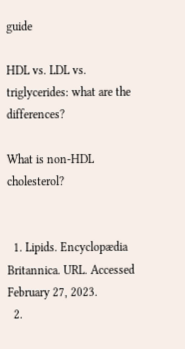guide

HDL vs. LDL vs. triglycerides: what are the differences?

What is non-HDL cholesterol?


  1. Lipids. Encyclopædia Britannica. URL. Accessed February 27, 2023.
  2.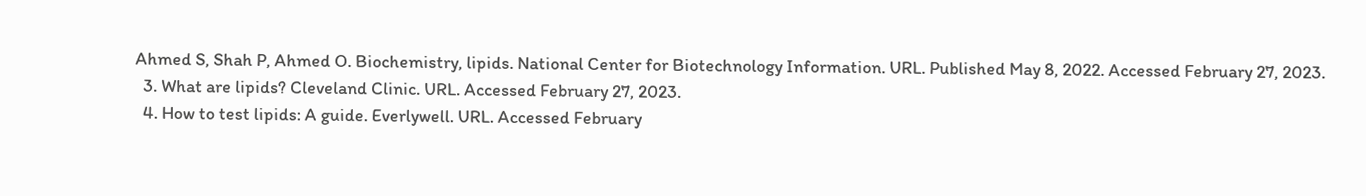Ahmed S, Shah P, Ahmed O. Biochemistry, lipids. National Center for Biotechnology Information. URL. Published May 8, 2022. Accessed February 27, 2023.
  3. What are lipids? Cleveland Clinic. URL. Accessed February 27, 2023.
  4. How to test lipids: A guide. Everlywell. URL. Accessed February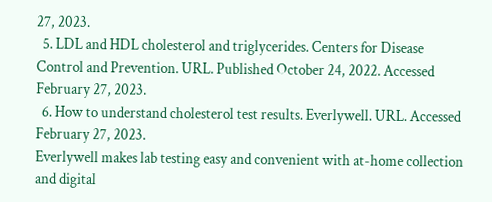27, 2023.
  5. LDL and HDL cholesterol and triglycerides. Centers for Disease Control and Prevention. URL. Published October 24, 2022. Accessed February 27, 2023.
  6. How to understand cholesterol test results. Everlywell. URL. Accessed February 27, 2023.
Everlywell makes lab testing easy and convenient with at-home collection and digital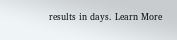results in days. Learn More